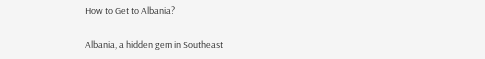How to Get to Albania?

Albania, a hidden gem in Southeast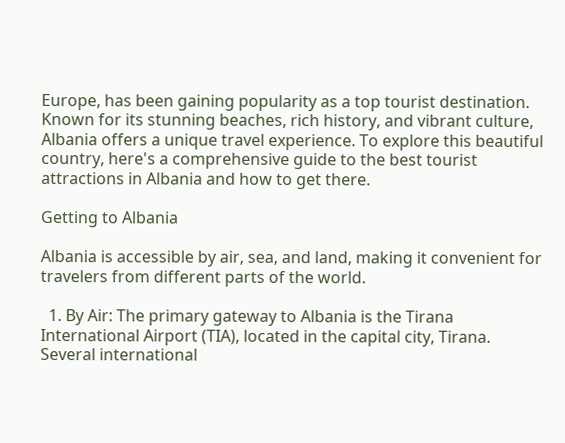Europe, has been gaining popularity as a top tourist destination. Known for its stunning beaches, rich history, and vibrant culture, Albania offers a unique travel experience. To explore this beautiful country, here's a comprehensive guide to the best tourist attractions in Albania and how to get there.

Getting to Albania

Albania is accessible by air, sea, and land, making it convenient for travelers from different parts of the world.

  1. By Air: The primary gateway to Albania is the Tirana International Airport (TIA), located in the capital city, Tirana. Several international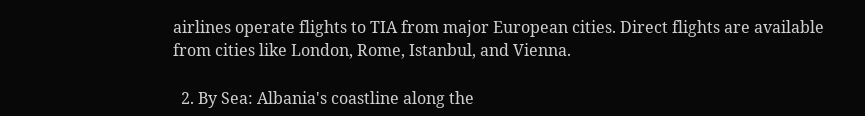airlines operate flights to TIA from major European cities. Direct flights are available from cities like London, Rome, Istanbul, and Vienna.

  2. By Sea: Albania's coastline along the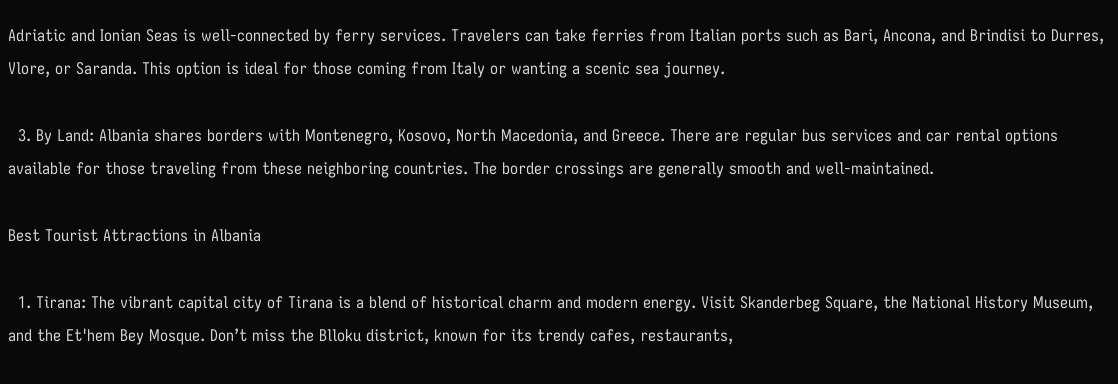Adriatic and Ionian Seas is well-connected by ferry services. Travelers can take ferries from Italian ports such as Bari, Ancona, and Brindisi to Durres, Vlore, or Saranda. This option is ideal for those coming from Italy or wanting a scenic sea journey.

  3. By Land: Albania shares borders with Montenegro, Kosovo, North Macedonia, and Greece. There are regular bus services and car rental options available for those traveling from these neighboring countries. The border crossings are generally smooth and well-maintained.

Best Tourist Attractions in Albania

  1. Tirana: The vibrant capital city of Tirana is a blend of historical charm and modern energy. Visit Skanderbeg Square, the National History Museum, and the Et'hem Bey Mosque. Don’t miss the Blloku district, known for its trendy cafes, restaurants,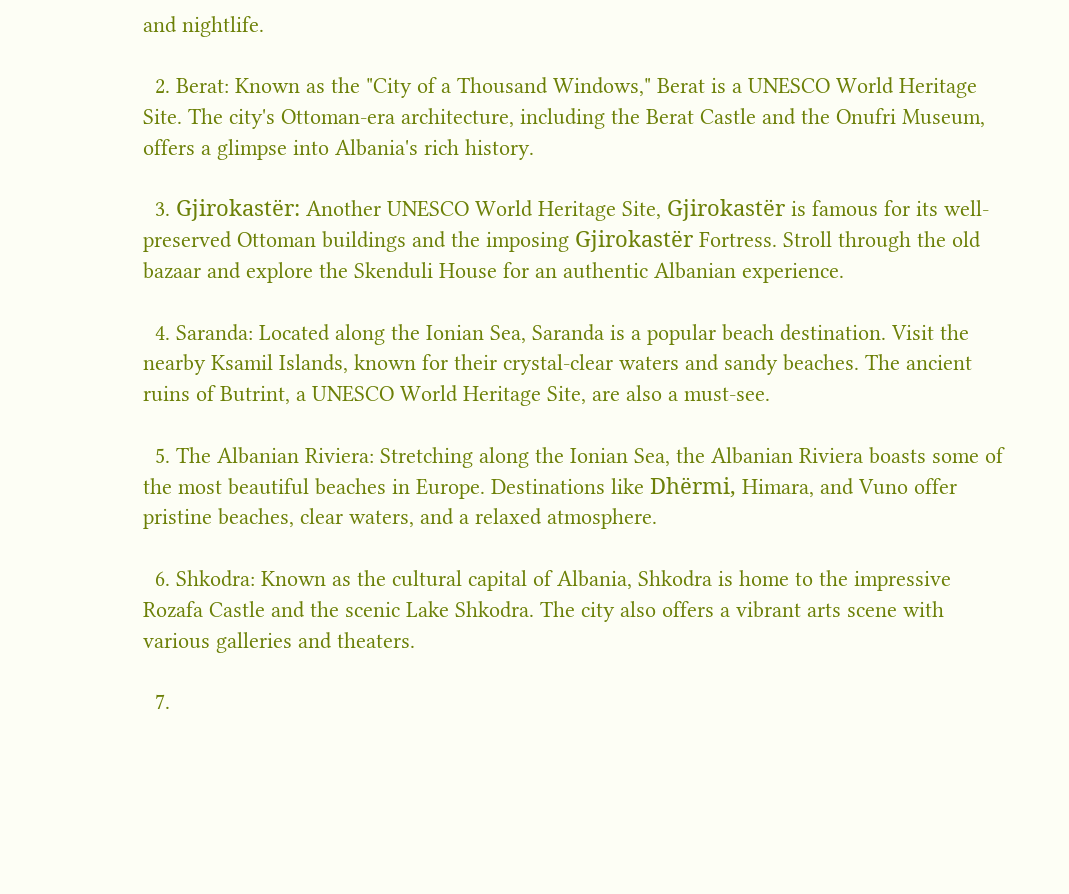and nightlife.

  2. Berat: Known as the "City of a Thousand Windows," Berat is a UNESCO World Heritage Site. The city's Ottoman-era architecture, including the Berat Castle and the Onufri Museum, offers a glimpse into Albania's rich history.

  3. Gjirokastër: Another UNESCO World Heritage Site, Gjirokastër is famous for its well-preserved Ottoman buildings and the imposing Gjirokastër Fortress. Stroll through the old bazaar and explore the Skenduli House for an authentic Albanian experience.

  4. Saranda: Located along the Ionian Sea, Saranda is a popular beach destination. Visit the nearby Ksamil Islands, known for their crystal-clear waters and sandy beaches. The ancient ruins of Butrint, a UNESCO World Heritage Site, are also a must-see.

  5. The Albanian Riviera: Stretching along the Ionian Sea, the Albanian Riviera boasts some of the most beautiful beaches in Europe. Destinations like Dhërmi, Himara, and Vuno offer pristine beaches, clear waters, and a relaxed atmosphere.

  6. Shkodra: Known as the cultural capital of Albania, Shkodra is home to the impressive Rozafa Castle and the scenic Lake Shkodra. The city also offers a vibrant arts scene with various galleries and theaters.

  7.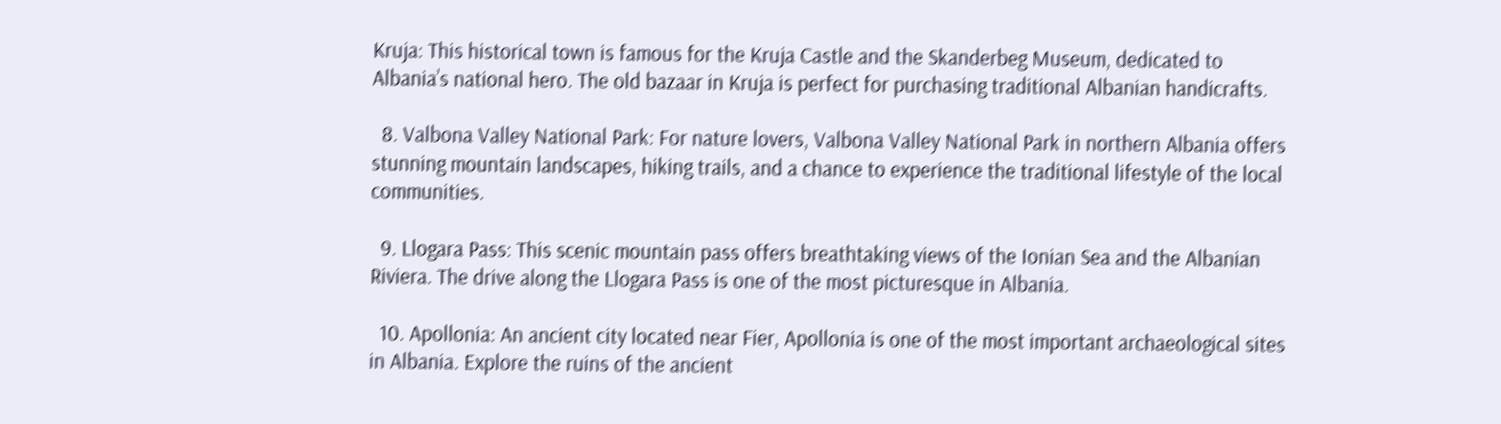Kruja: This historical town is famous for the Kruja Castle and the Skanderbeg Museum, dedicated to Albania’s national hero. The old bazaar in Kruja is perfect for purchasing traditional Albanian handicrafts.

  8. Valbona Valley National Park: For nature lovers, Valbona Valley National Park in northern Albania offers stunning mountain landscapes, hiking trails, and a chance to experience the traditional lifestyle of the local communities.

  9. Llogara Pass: This scenic mountain pass offers breathtaking views of the Ionian Sea and the Albanian Riviera. The drive along the Llogara Pass is one of the most picturesque in Albania.

  10. Apollonia: An ancient city located near Fier, Apollonia is one of the most important archaeological sites in Albania. Explore the ruins of the ancient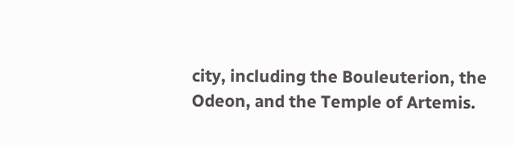city, including the Bouleuterion, the Odeon, and the Temple of Artemis.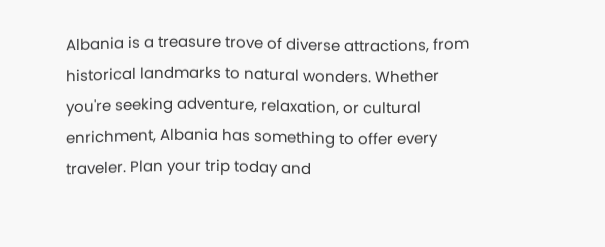Albania is a treasure trove of diverse attractions, from historical landmarks to natural wonders. Whether you're seeking adventure, relaxation, or cultural enrichment, Albania has something to offer every traveler. Plan your trip today and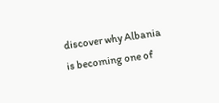discover why Albania is becoming one of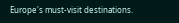Europe's must-visit destinations.